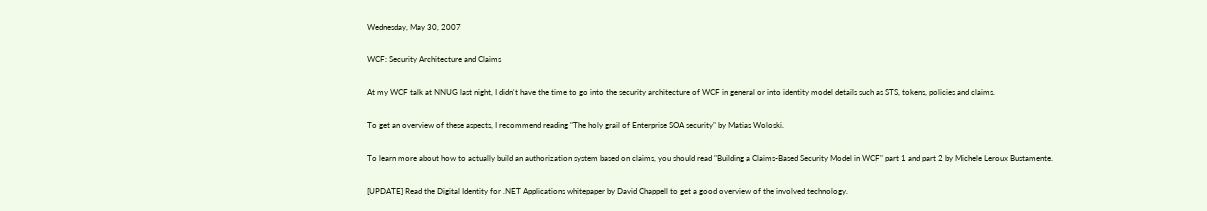Wednesday, May 30, 2007

WCF: Security Architecture and Claims

At my WCF talk at NNUG last night, I didn't have the time to go into the security architecture of WCF in general or into identity model details such as STS, tokens, policies and claims.

To get an overview of these aspects, I recommend reading "The holy grail of Enterprise SOA security" by Matias Woloski.

To learn more about how to actually build an authorization system based on claims, you should read "Building a Claims-Based Security Model in WCF" part 1 and part 2 by Michele Leroux Bustamente.

[UPDATE] Read the Digital Identity for .NET Applications whitepaper by David Chappell to get a good overview of the involved technology.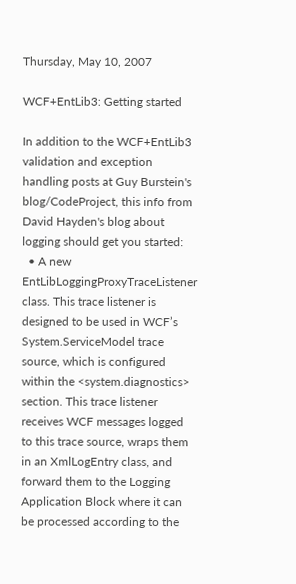Thursday, May 10, 2007

WCF+EntLib3: Getting started

In addition to the WCF+EntLib3 validation and exception handling posts at Guy Burstein's blog/CodeProject, this info from David Hayden's blog about logging should get you started:
  • A new EntLibLoggingProxyTraceListener class. This trace listener is designed to be used in WCF’s System.ServiceModel trace source, which is configured within the <system.diagnostics> section. This trace listener receives WCF messages logged to this trace source, wraps them in an XmlLogEntry class, and forward them to the Logging Application Block where it can be processed according to the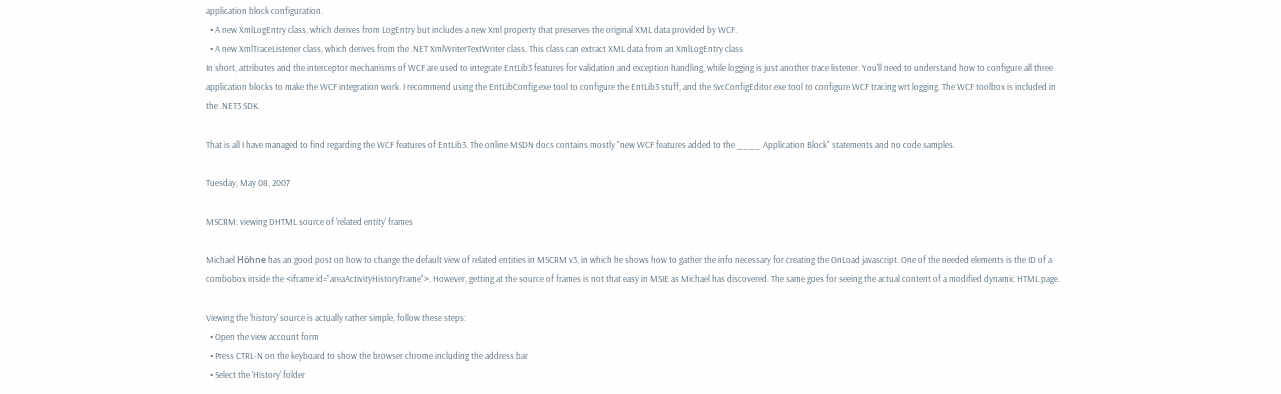application block configuration.
  • A new XmlLogEntry class, which derives from LogEntry but includes a new Xml property that preserves the original XML data provided by WCF.
  • A new XmlTraceListener class, which derives from the .NET XmlWriterTextWriter class. This class can extract XML data from an XmlLogEntry class
In short, attributes and the interceptor mechanisms of WCF are used to integrate EntLib3 features for validation and exception handling, while logging is just another trace listener. You'll need to understand how to configure all three application blocks to make the WCF integration work. I recommend using the EntLibConfig.exe tool to configure the EntLib3 stuff, and the SvcConfigEditor.exe tool to configure WCF tracing wrt logging. The WCF toolbox is included in the .NET3 SDK.

That is all I have managed to find regarding the WCF features of EntLib3. The online MSDN docs contains mostly "new WCF features added to the ____ Application Block" statements and no code samples.

Tuesday, May 08, 2007

MSCRM: viewing DHTML source of 'related entity' frames

Michael Höhne has an good post on how to change the default view of related entities in MSCRM v3, in which he shows how to gather the info necessary for creating the OnLoad javascript. One of the needed elements is the ID of a combobox inside the <iframe id="areaActivityHistoryFrame">. However, getting at the source of frames is not that easy in MSIE as Michael has discovered. The same goes for seeing the actual content of a modified dynamic HTML page.

Viewing the 'history' source is actually rather simple, follow these steps:
  • Open the view account form
  • Press CTRL-N on the keyboard to show the browser chrome including the address bar
  • Select the 'History' folder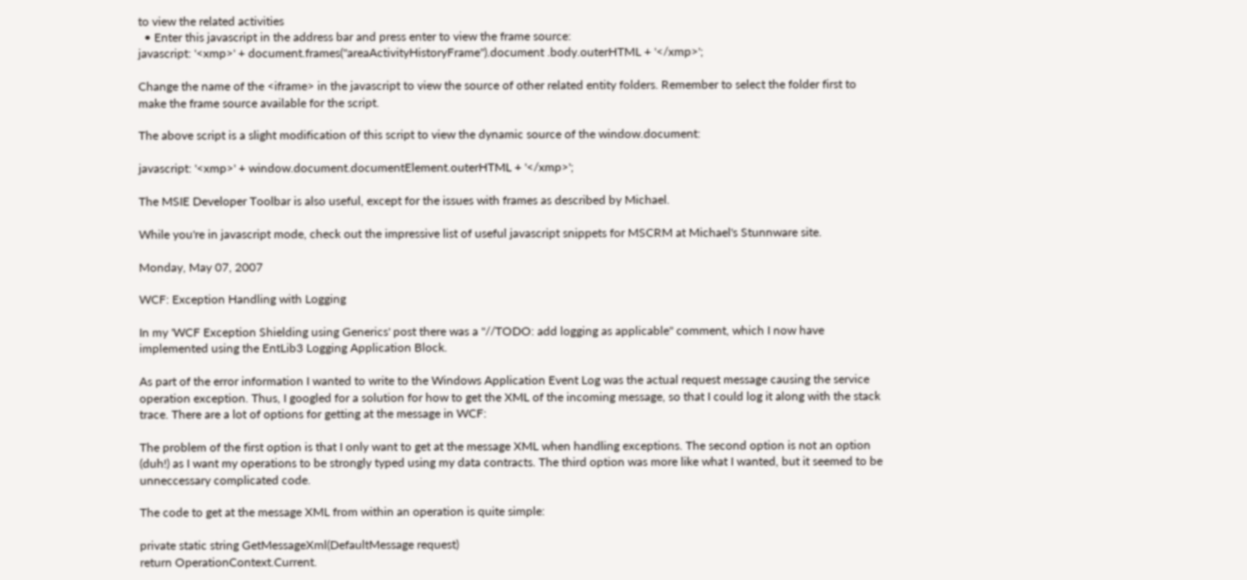to view the related activities
  • Enter this javascript in the address bar and press enter to view the frame source:
javascript: '<xmp>' + document.frames("areaActivityHistoryFrame").document .body.outerHTML + '</xmp>';

Change the name of the <iframe> in the javascript to view the source of other related entity folders. Remember to select the folder first to make the frame source available for the script.

The above script is a slight modification of this script to view the dynamic source of the window.document:

javascript: '<xmp>' + window.document.documentElement.outerHTML + '</xmp>';

The MSIE Developer Toolbar is also useful, except for the issues with frames as described by Michael.

While you're in javascript mode, check out the impressive list of useful javascript snippets for MSCRM at Michael's Stunnware site.

Monday, May 07, 2007

WCF: Exception Handling with Logging

In my 'WCF Exception Shielding using Generics' post there was a "//TODO: add logging as applicable" comment, which I now have implemented using the EntLib3 Logging Application Block.

As part of the error information I wanted to write to the Windows Application Event Log was the actual request message causing the service operation exception. Thus, I googled for a solution for how to get the XML of the incoming message, so that I could log it along with the stack trace. There are a lot of options for getting at the message in WCF:

The problem of the first option is that I only want to get at the message XML when handling exceptions. The second option is not an option (duh!) as I want my operations to be strongly typed using my data contracts. The third option was more like what I wanted, but it seemed to be unneccessary complicated code.

The code to get at the message XML from within an operation is quite simple:

private static string GetMessageXml(DefaultMessage request)
return OperationContext.Current.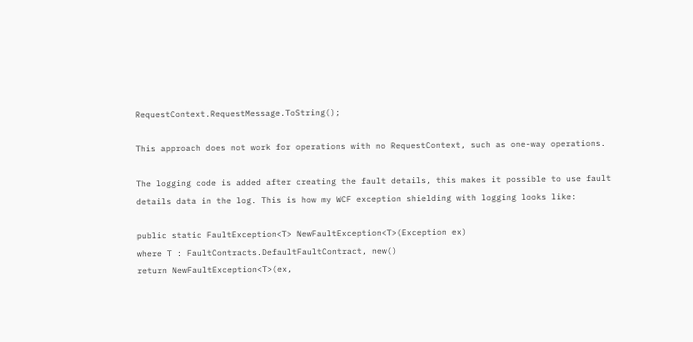RequestContext.RequestMessage.ToString();

This approach does not work for operations with no RequestContext, such as one-way operations.

The logging code is added after creating the fault details, this makes it possible to use fault details data in the log. This is how my WCF exception shielding with logging looks like:

public static FaultException<T> NewFaultException<T>(Exception ex)
where T : FaultContracts.DefaultFaultContract, new()
return NewFaultException<T>(ex,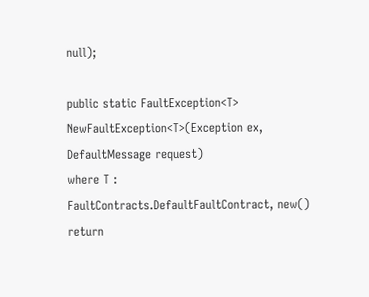null);

public static FaultException<T> NewFaultException<T>(Exception ex, DefaultMessage request)
where T : FaultContracts.DefaultFaultContract, new()
return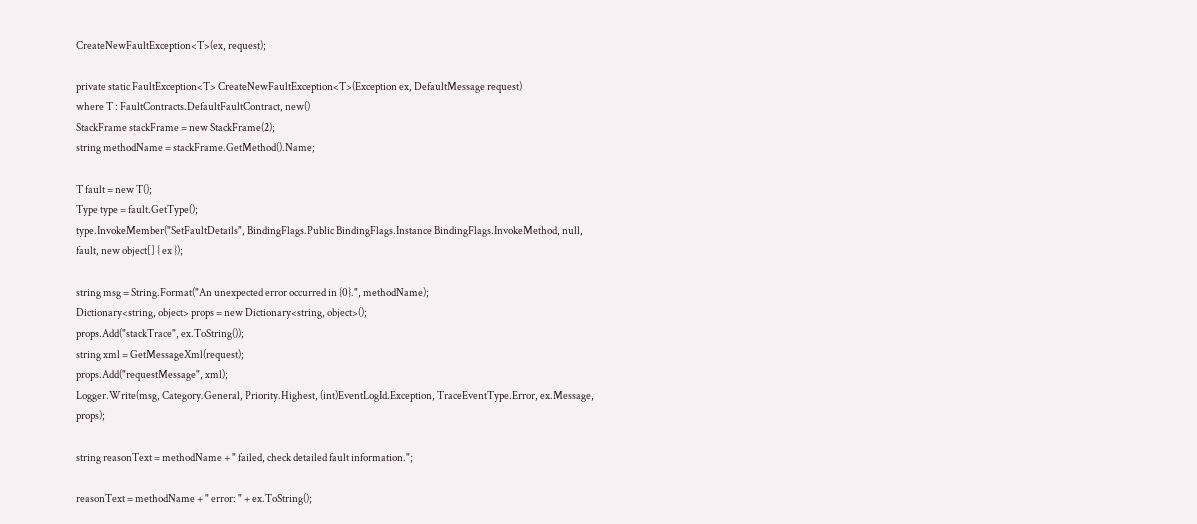CreateNewFaultException<T>(ex, request);

private static FaultException<T> CreateNewFaultException<T>(Exception ex, DefaultMessage request)
where T : FaultContracts.DefaultFaultContract, new()
StackFrame stackFrame = new StackFrame(2);
string methodName = stackFrame.GetMethod().Name;

T fault = new T();
Type type = fault.GetType();
type.InvokeMember("SetFaultDetails", BindingFlags.Public BindingFlags.Instance BindingFlags.InvokeMethod, null, fault, new object[] { ex });

string msg = String.Format("An unexpected error occurred in {0}.", methodName);
Dictionary<string, object> props = new Dictionary<string, object>();
props.Add("stackTrace", ex.ToString());
string xml = GetMessageXml(request);
props.Add("requestMessage", xml);
Logger.Write(msg, Category.General, Priority.Highest, (int)EventLogId.Exception, TraceEventType.Error, ex.Message, props);

string reasonText = methodName + " failed, check detailed fault information.";

reasonText = methodName + " error: " + ex.ToString();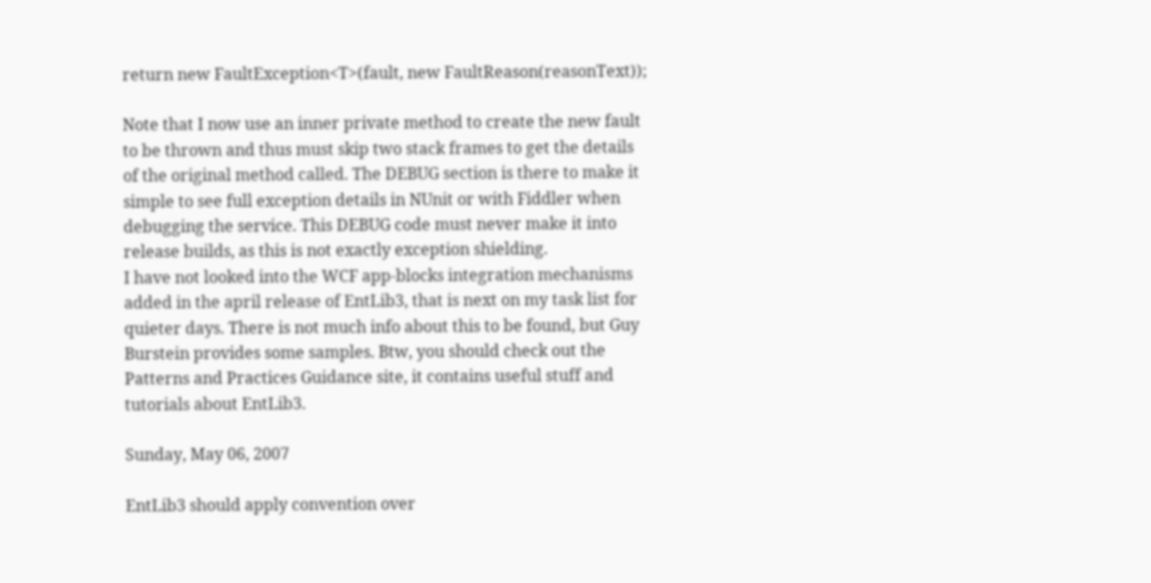return new FaultException<T>(fault, new FaultReason(reasonText));

Note that I now use an inner private method to create the new fault to be thrown and thus must skip two stack frames to get the details of the original method called. The DEBUG section is there to make it simple to see full exception details in NUnit or with Fiddler when debugging the service. This DEBUG code must never make it into release builds, as this is not exactly exception shielding.
I have not looked into the WCF app-blocks integration mechanisms added in the april release of EntLib3, that is next on my task list for quieter days. There is not much info about this to be found, but Guy Burstein provides some samples. Btw, you should check out the Patterns and Practices Guidance site, it contains useful stuff and tutorials about EntLib3.

Sunday, May 06, 2007

EntLib3 should apply convention over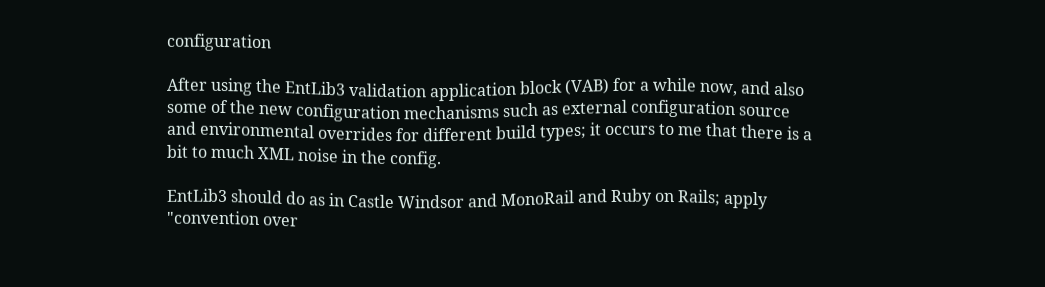configuration

After using the EntLib3 validation application block (VAB) for a while now, and also some of the new configuration mechanisms such as external configuration source and environmental overrides for different build types; it occurs to me that there is a bit to much XML noise in the config.

EntLib3 should do as in Castle Windsor and MonoRail and Ruby on Rails; apply "convention over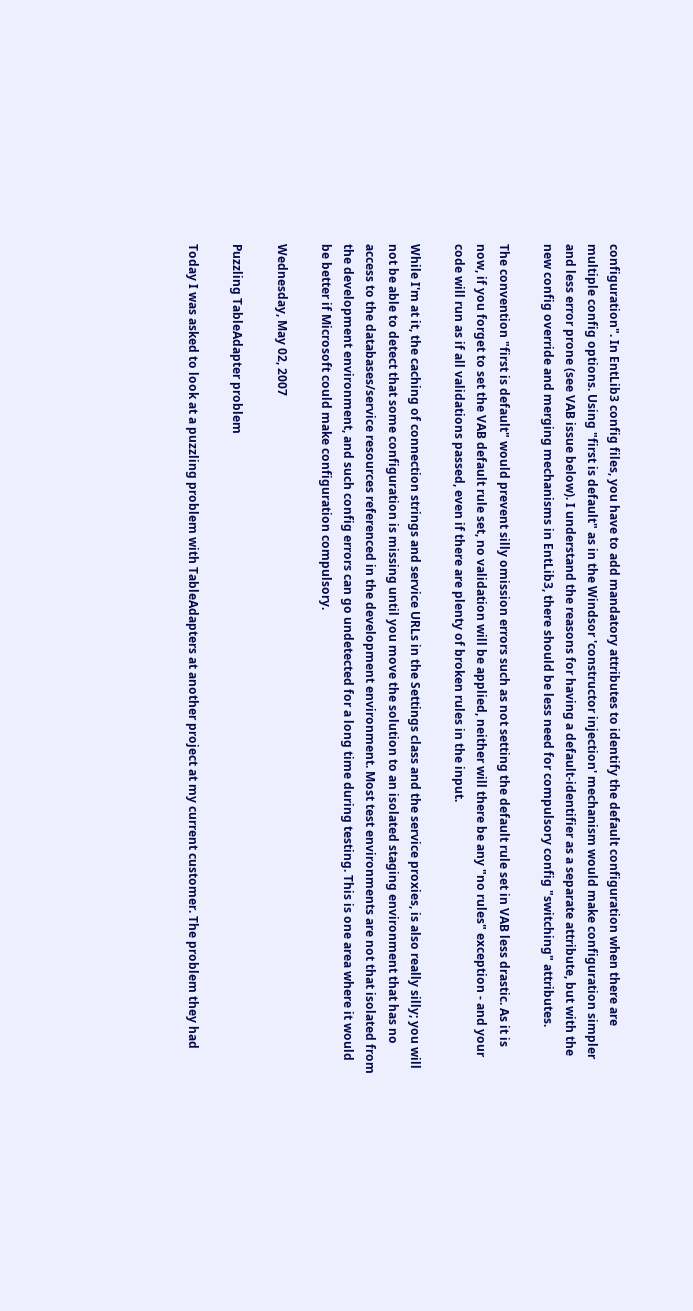configuration". In EntLib3 config files, you have to add mandatory attributes to identify the default configuration when there are multiple config options. Using "first is default" as in the Windsor 'constructor injection' mechanism would make configuration simpler and less error prone (see VAB issue below). I understand the reasons for having a default-identifier as a separate attribute, but with the new config override and merging mechanisms in EntLib3, there should be less need for compulsory config "switching" attributes.

The convention "first is default" would prevent silly omission errors such as not setting the default rule set in VAB less drastic. As it is now, if you forget to set the VAB default rule set, no validation will be applied, neither will there be any "no rules" exception - and your code will run as if all validations passed, even if there are plenty of broken rules in the input.

While I'm at it, the caching of connection strings and service URLs in the Settings class and the service proxies, is also really silly; you will not be able to detect that some configuration is missing until you move the solution to an isolated staging environment that has no access to the databases/service resources referenced in the development environment. Most test environments are not that isolated from the development environment, and such config errors can go undetected for a long time during testing. This is one area where it would be better if Microsoft could make configuration compulsory.

Wednesday, May 02, 2007

Puzzling TableAdapter problem

Today I was asked to look at a puzzling problem with TableAdapters at another project at my current customer. The problem they had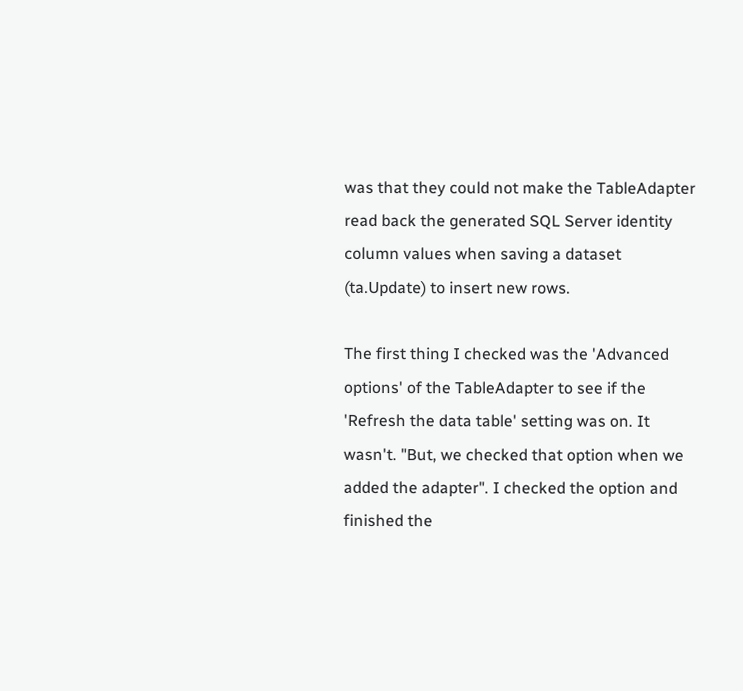was that they could not make the TableAdapter read back the generated SQL Server identity column values when saving a dataset (ta.Update) to insert new rows.

The first thing I checked was the 'Advanced options' of the TableAdapter to see if the 'Refresh the data table' setting was on. It wasn't. "But, we checked that option when we added the adapter". I checked the option and finished the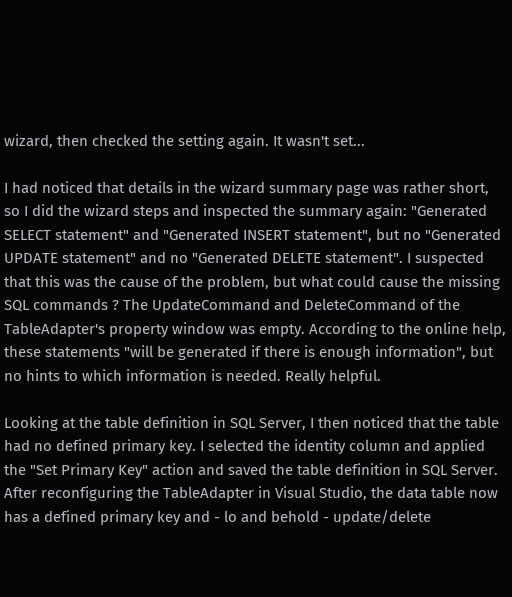wizard, then checked the setting again. It wasn't set...

I had noticed that details in the wizard summary page was rather short, so I did the wizard steps and inspected the summary again: "Generated SELECT statement" and "Generated INSERT statement", but no "Generated UPDATE statement" and no "Generated DELETE statement". I suspected that this was the cause of the problem, but what could cause the missing SQL commands ? The UpdateCommand and DeleteCommand of the TableAdapter's property window was empty. According to the online help, these statements "will be generated if there is enough information", but no hints to which information is needed. Really helpful.

Looking at the table definition in SQL Server, I then noticed that the table had no defined primary key. I selected the identity column and applied the "Set Primary Key" action and saved the table definition in SQL Server. After reconfiguring the TableAdapter in Visual Studio, the data table now has a defined primary key and - lo and behold - update/delete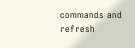commands and refresh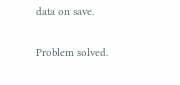data on save.

Problem solved.